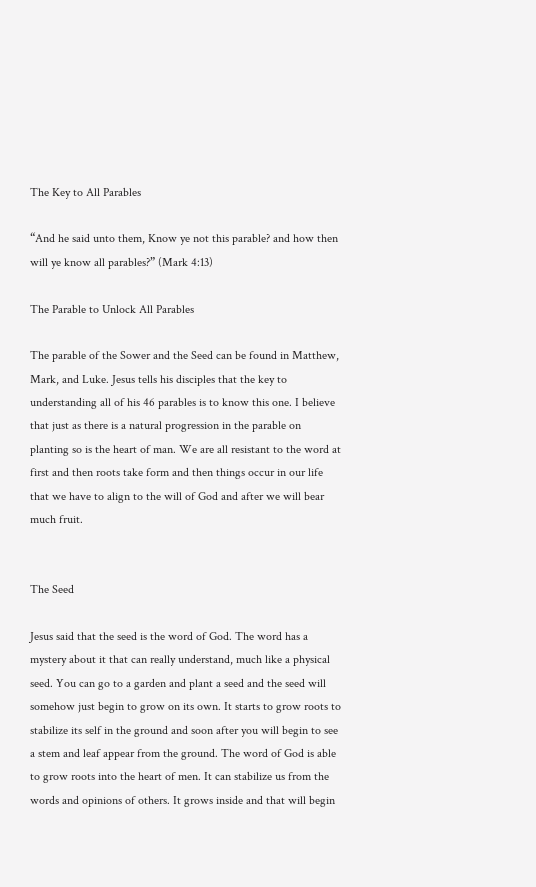The Key to All Parables

“And he said unto them, Know ye not this parable? and how then will ye know all parables?” (Mark 4:13)

The Parable to Unlock All Parables

The parable of the Sower and the Seed can be found in Matthew, Mark, and Luke. Jesus tells his disciples that the key to understanding all of his 46 parables is to know this one. I believe that just as there is a natural progression in the parable on planting so is the heart of man. We are all resistant to the word at first and then roots take form and then things occur in our life that we have to align to the will of God and after we will bear much fruit.


The Seed

Jesus said that the seed is the word of God. The word has a mystery about it that can really understand, much like a physical seed. You can go to a garden and plant a seed and the seed will somehow just begin to grow on its own. It starts to grow roots to stabilize its self in the ground and soon after you will begin to see a stem and leaf appear from the ground. The word of God is able to grow roots into the heart of men. It can stabilize us from the words and opinions of others. It grows inside and that will begin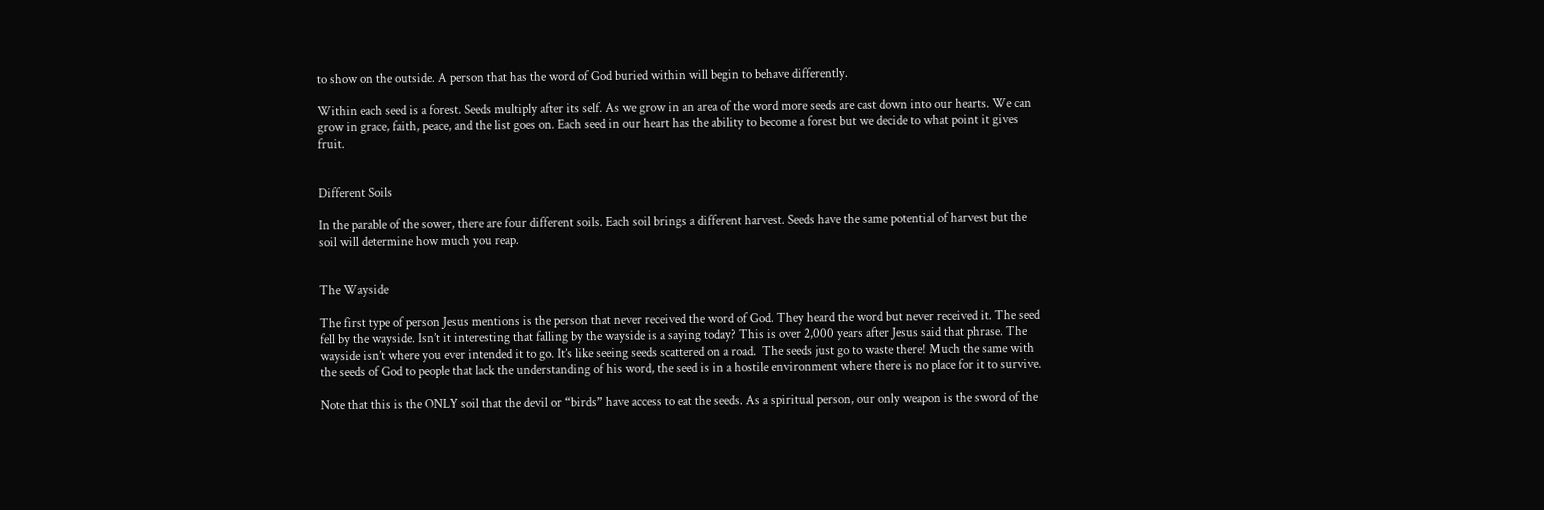to show on the outside. A person that has the word of God buried within will begin to behave differently.

Within each seed is a forest. Seeds multiply after its self. As we grow in an area of the word more seeds are cast down into our hearts. We can grow in grace, faith, peace, and the list goes on. Each seed in our heart has the ability to become a forest but we decide to what point it gives fruit.


Different Soils

In the parable of the sower, there are four different soils. Each soil brings a different harvest. Seeds have the same potential of harvest but the soil will determine how much you reap.


The Wayside

The first type of person Jesus mentions is the person that never received the word of God. They heard the word but never received it. The seed fell by the wayside. Isn’t it interesting that falling by the wayside is a saying today? This is over 2,000 years after Jesus said that phrase. The wayside isn’t where you ever intended it to go. It’s like seeing seeds scattered on a road.  The seeds just go to waste there! Much the same with the seeds of God to people that lack the understanding of his word, the seed is in a hostile environment where there is no place for it to survive.

Note that this is the ONLY soil that the devil or “birds” have access to eat the seeds. As a spiritual person, our only weapon is the sword of the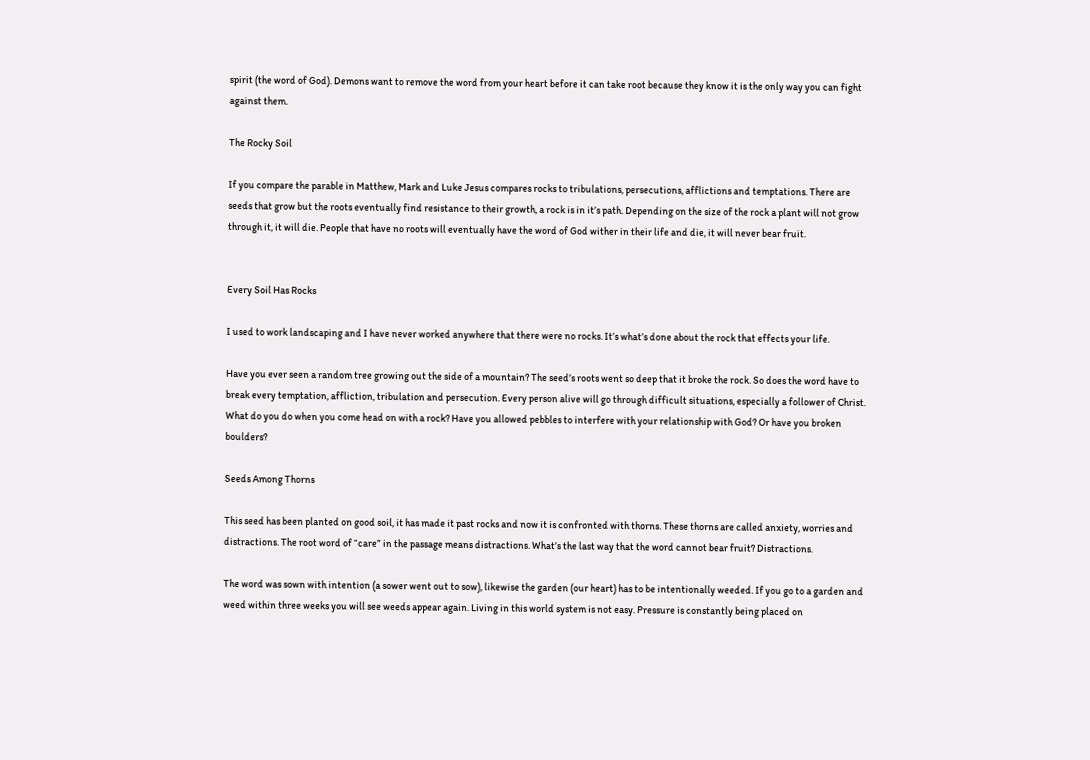spirit (the word of God). Demons want to remove the word from your heart before it can take root because they know it is the only way you can fight against them.

The Rocky Soil

If you compare the parable in Matthew, Mark and Luke Jesus compares rocks to tribulations, persecutions, afflictions and temptations. There are seeds that grow but the roots eventually find resistance to their growth, a rock is in it’s path. Depending on the size of the rock a plant will not grow through it, it will die. People that have no roots will eventually have the word of God wither in their life and die, it will never bear fruit.


Every Soil Has Rocks

I used to work landscaping and I have never worked anywhere that there were no rocks. It’s what’s done about the rock that effects your life.

Have you ever seen a random tree growing out the side of a mountain? The seed’s roots went so deep that it broke the rock. So does the word have to break every temptation, affliction, tribulation and persecution. Every person alive will go through difficult situations, especially a follower of Christ. What do you do when you come head on with a rock? Have you allowed pebbles to interfere with your relationship with God? Or have you broken boulders?

Seeds Among Thorns

This seed has been planted on good soil, it has made it past rocks and now it is confronted with thorns. These thorns are called anxiety, worries and distractions. The root word of “care” in the passage means distractions. What’s the last way that the word cannot bear fruit? Distractions.

The word was sown with intention (a sower went out to sow), likewise the garden (our heart) has to be intentionally weeded. If you go to a garden and weed within three weeks you will see weeds appear again. Living in this world system is not easy. Pressure is constantly being placed on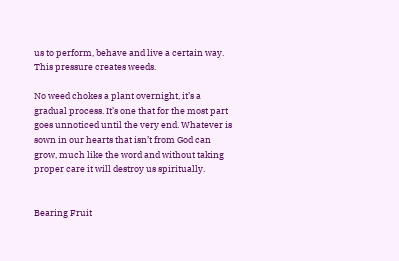us to perform, behave and live a certain way. This pressure creates weeds.

No weed chokes a plant overnight, it’s a gradual process. It’s one that for the most part goes unnoticed until the very end. Whatever is sown in our hearts that isn’t from God can grow, much like the word and without taking proper care it will destroy us spiritually.


Bearing Fruit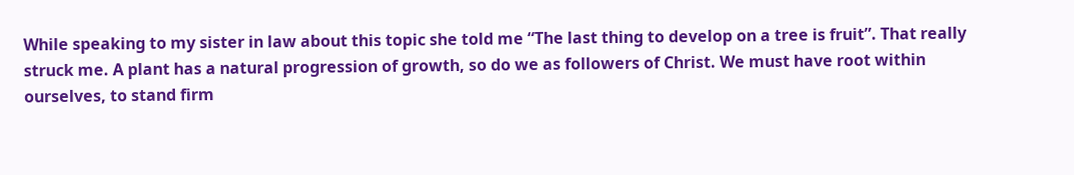While speaking to my sister in law about this topic she told me “The last thing to develop on a tree is fruit”. That really struck me. A plant has a natural progression of growth, so do we as followers of Christ. We must have root within ourselves, to stand firm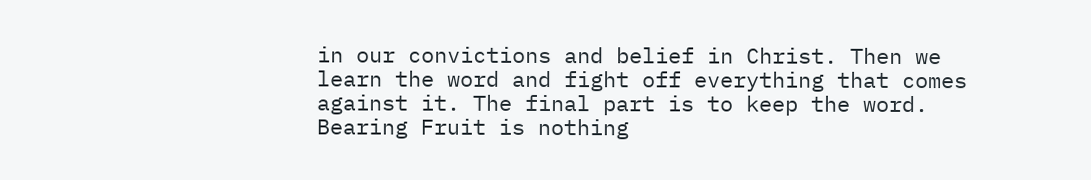in our convictions and belief in Christ. Then we learn the word and fight off everything that comes against it. The final part is to keep the word. Bearing Fruit is nothing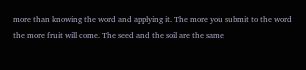more than knowing the word and applying it. The more you submit to the word the more fruit will come. The seed and the soil are the same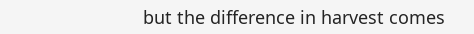but the difference in harvest comes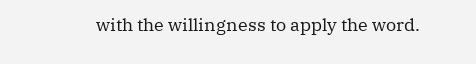with the willingness to apply the word.